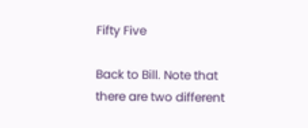Fifty Five

Back to Bill. Note that there are two different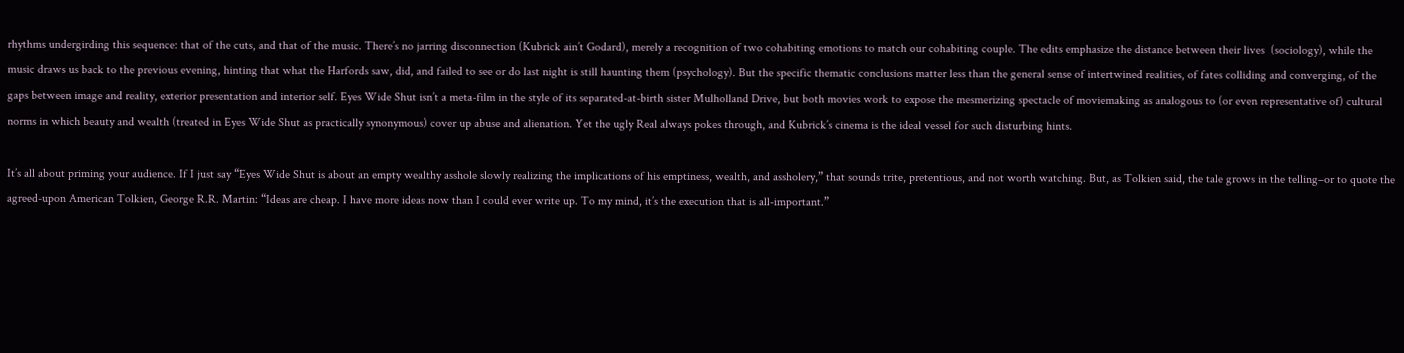rhythms undergirding this sequence: that of the cuts, and that of the music. There’s no jarring disconnection (Kubrick ain’t Godard), merely a recognition of two cohabiting emotions to match our cohabiting couple. The edits emphasize the distance between their lives  (sociology), while the music draws us back to the previous evening, hinting that what the Harfords saw, did, and failed to see or do last night is still haunting them (psychology). But the specific thematic conclusions matter less than the general sense of intertwined realities, of fates colliding and converging, of the gaps between image and reality, exterior presentation and interior self. Eyes Wide Shut isn’t a meta-film in the style of its separated-at-birth sister Mulholland Drive, but both movies work to expose the mesmerizing spectacle of moviemaking as analogous to (or even representative of) cultural norms in which beauty and wealth (treated in Eyes Wide Shut as practically synonymous) cover up abuse and alienation. Yet the ugly Real always pokes through, and Kubrick’s cinema is the ideal vessel for such disturbing hints.

It’s all about priming your audience. If I just say “Eyes Wide Shut is about an empty wealthy asshole slowly realizing the implications of his emptiness, wealth, and assholery,” that sounds trite, pretentious, and not worth watching. But, as Tolkien said, the tale grows in the telling–or to quote the agreed-upon American Tolkien, George R.R. Martin: “Ideas are cheap. I have more ideas now than I could ever write up. To my mind, it’s the execution that is all-important.”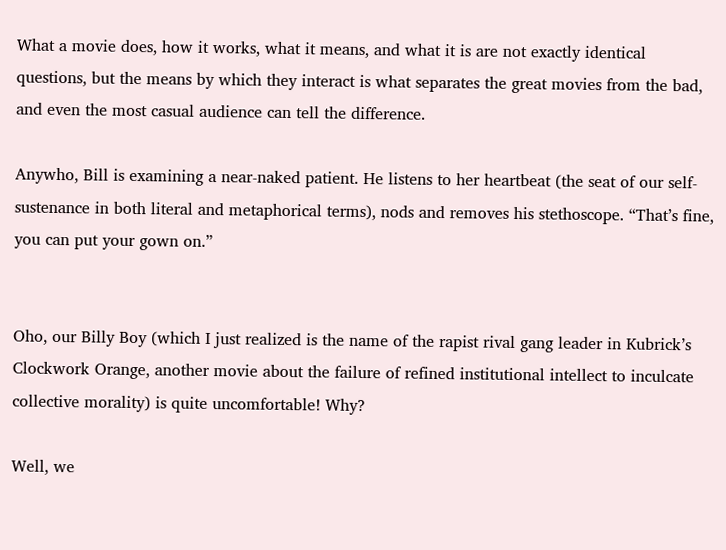What a movie does, how it works, what it means, and what it is are not exactly identical questions, but the means by which they interact is what separates the great movies from the bad, and even the most casual audience can tell the difference.

Anywho, Bill is examining a near-naked patient. He listens to her heartbeat (the seat of our self-sustenance in both literal and metaphorical terms), nods and removes his stethoscope. “That’s fine, you can put your gown on.”


Oho, our Billy Boy (which I just realized is the name of the rapist rival gang leader in Kubrick’s Clockwork Orange, another movie about the failure of refined institutional intellect to inculcate collective morality) is quite uncomfortable! Why?

Well, we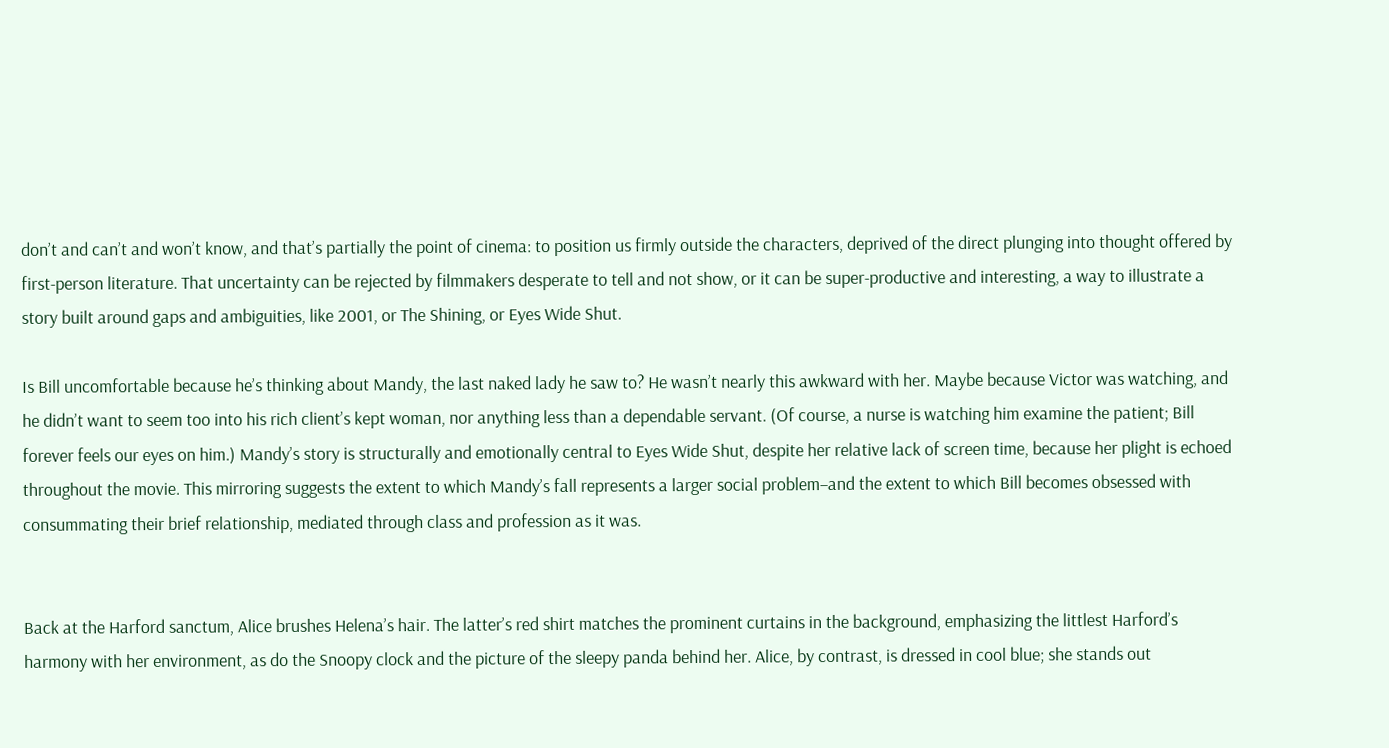don’t and can’t and won’t know, and that’s partially the point of cinema: to position us firmly outside the characters, deprived of the direct plunging into thought offered by first-person literature. That uncertainty can be rejected by filmmakers desperate to tell and not show, or it can be super-productive and interesting, a way to illustrate a story built around gaps and ambiguities, like 2001, or The Shining, or Eyes Wide Shut.

Is Bill uncomfortable because he’s thinking about Mandy, the last naked lady he saw to? He wasn’t nearly this awkward with her. Maybe because Victor was watching, and he didn’t want to seem too into his rich client’s kept woman, nor anything less than a dependable servant. (Of course, a nurse is watching him examine the patient; Bill forever feels our eyes on him.) Mandy’s story is structurally and emotionally central to Eyes Wide Shut, despite her relative lack of screen time, because her plight is echoed throughout the movie. This mirroring suggests the extent to which Mandy’s fall represents a larger social problem–and the extent to which Bill becomes obsessed with consummating their brief relationship, mediated through class and profession as it was.


Back at the Harford sanctum, Alice brushes Helena’s hair. The latter’s red shirt matches the prominent curtains in the background, emphasizing the littlest Harford’s harmony with her environment, as do the Snoopy clock and the picture of the sleepy panda behind her. Alice, by contrast, is dressed in cool blue; she stands out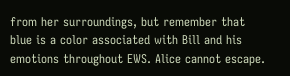from her surroundings, but remember that blue is a color associated with Bill and his emotions throughout EWS. Alice cannot escape.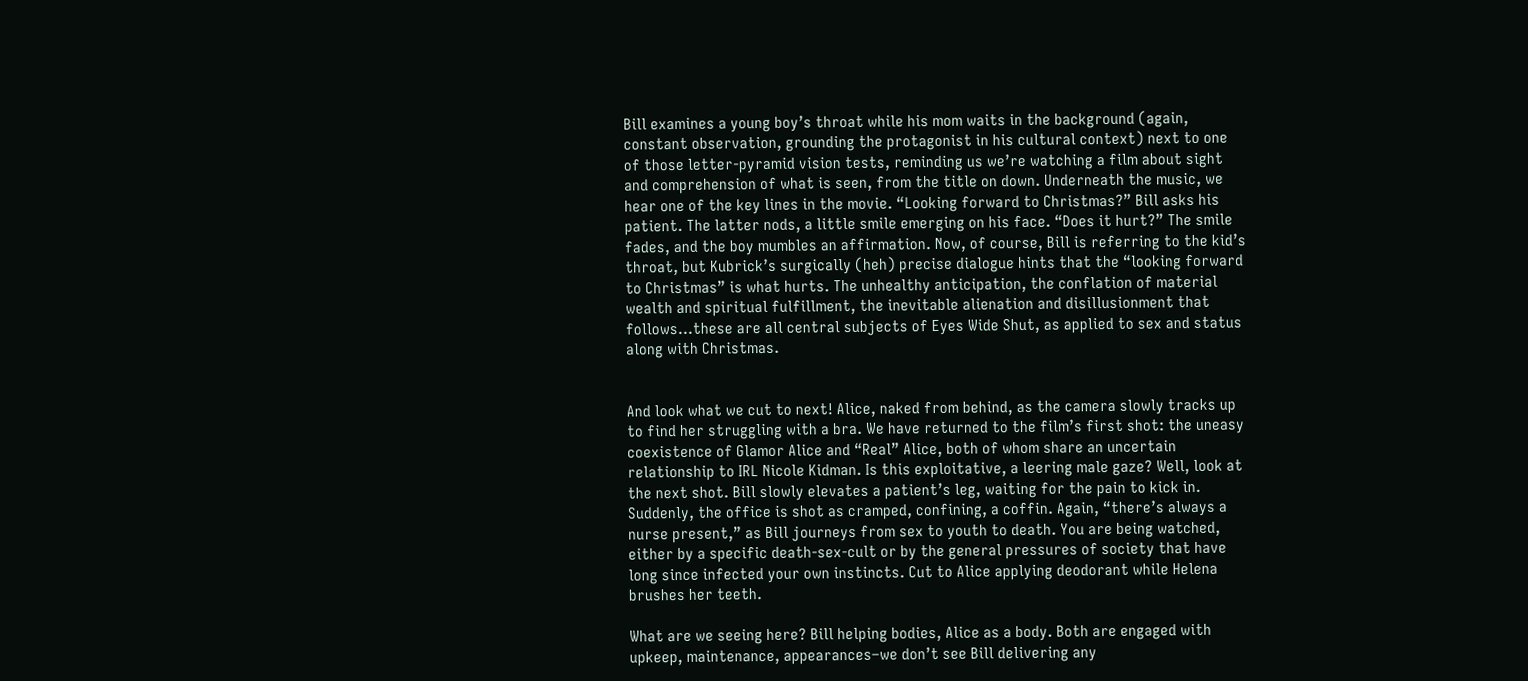Bill examines a young boy’s throat while his mom waits in the background (again, constant observation, grounding the protagonist in his cultural context) next to one of those letter-pyramid vision tests, reminding us we’re watching a film about sight and comprehension of what is seen, from the title on down. Underneath the music, we hear one of the key lines in the movie. “Looking forward to Christmas?” Bill asks his patient. The latter nods, a little smile emerging on his face. “Does it hurt?” The smile fades, and the boy mumbles an affirmation. Now, of course, Bill is referring to the kid’s throat, but Kubrick’s surgically (heh) precise dialogue hints that the “looking forward to Christmas” is what hurts. The unhealthy anticipation, the conflation of material wealth and spiritual fulfillment, the inevitable alienation and disillusionment that follows…these are all central subjects of Eyes Wide Shut, as applied to sex and status along with Christmas.


And look what we cut to next! Alice, naked from behind, as the camera slowly tracks up to find her struggling with a bra. We have returned to the film’s first shot: the uneasy coexistence of Glamor Alice and “Real” Alice, both of whom share an uncertain relationship to IRL Nicole Kidman. Is this exploitative, a leering male gaze? Well, look at the next shot. Bill slowly elevates a patient’s leg, waiting for the pain to kick in. Suddenly, the office is shot as cramped, confining, a coffin. Again, “there’s always a nurse present,” as Bill journeys from sex to youth to death. You are being watched, either by a specific death-sex-cult or by the general pressures of society that have long since infected your own instincts. Cut to Alice applying deodorant while Helena brushes her teeth.

What are we seeing here? Bill helping bodies, Alice as a body. Both are engaged with upkeep, maintenance, appearances–we don’t see Bill delivering any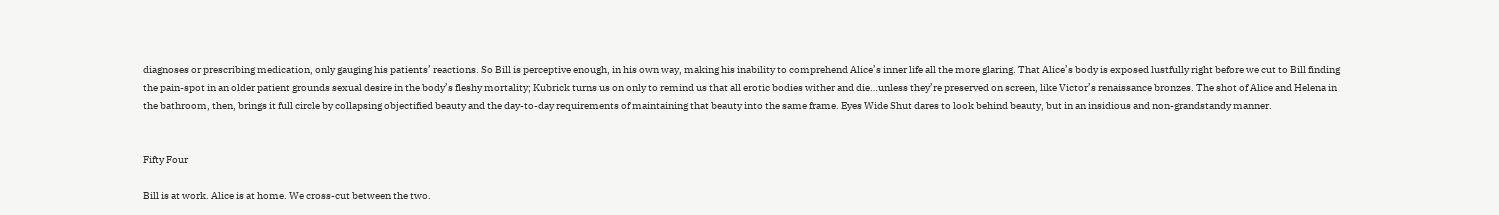diagnoses or prescribing medication, only gauging his patients’ reactions. So Bill is perceptive enough, in his own way, making his inability to comprehend Alice’s inner life all the more glaring. That Alice’s body is exposed lustfully right before we cut to Bill finding the pain-spot in an older patient grounds sexual desire in the body’s fleshy mortality; Kubrick turns us on only to remind us that all erotic bodies wither and die…unless they’re preserved on screen, like Victor’s renaissance bronzes. The shot of Alice and Helena in the bathroom, then, brings it full circle by collapsing objectified beauty and the day-to-day requirements of maintaining that beauty into the same frame. Eyes Wide Shut dares to look behind beauty, but in an insidious and non-grandstandy manner.


Fifty Four

Bill is at work. Alice is at home. We cross-cut between the two.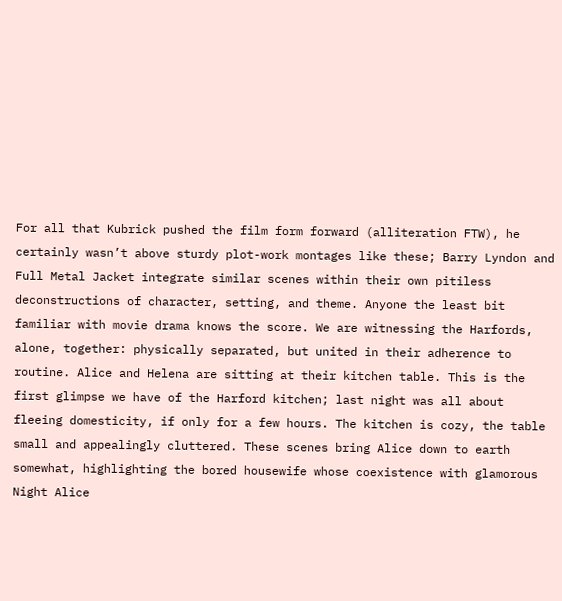For all that Kubrick pushed the film form forward (alliteration FTW), he certainly wasn’t above sturdy plot-work montages like these; Barry Lyndon and Full Metal Jacket integrate similar scenes within their own pitiless deconstructions of character, setting, and theme. Anyone the least bit familiar with movie drama knows the score. We are witnessing the Harfords, alone, together: physically separated, but united in their adherence to routine. Alice and Helena are sitting at their kitchen table. This is the first glimpse we have of the Harford kitchen; last night was all about fleeing domesticity, if only for a few hours. The kitchen is cozy, the table small and appealingly cluttered. These scenes bring Alice down to earth somewhat, highlighting the bored housewife whose coexistence with glamorous Night Alice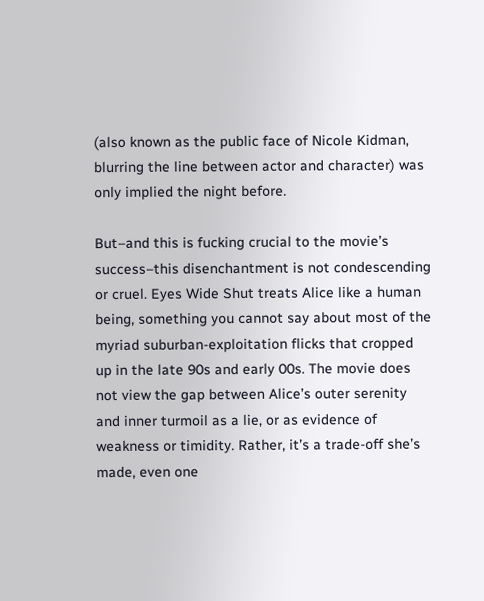(also known as the public face of Nicole Kidman, blurring the line between actor and character) was only implied the night before.

But–and this is fucking crucial to the movie’s success–this disenchantment is not condescending or cruel. Eyes Wide Shut treats Alice like a human being, something you cannot say about most of the myriad suburban-exploitation flicks that cropped up in the late 90s and early 00s. The movie does not view the gap between Alice’s outer serenity and inner turmoil as a lie, or as evidence of weakness or timidity. Rather, it’s a trade-off she’s made, even one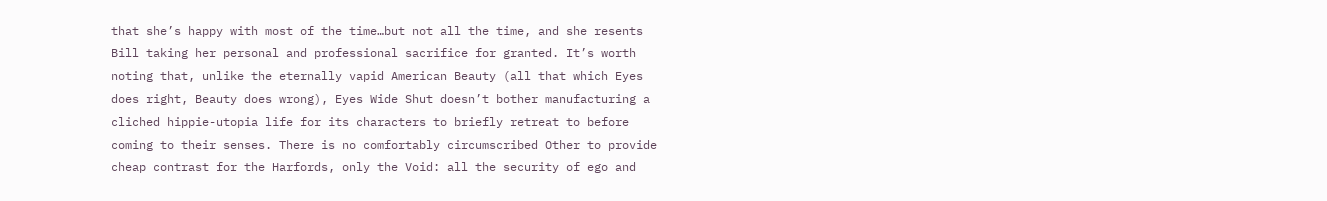that she’s happy with most of the time…but not all the time, and she resents Bill taking her personal and professional sacrifice for granted. It’s worth noting that, unlike the eternally vapid American Beauty (all that which Eyes does right, Beauty does wrong), Eyes Wide Shut doesn’t bother manufacturing a cliched hippie-utopia life for its characters to briefly retreat to before coming to their senses. There is no comfortably circumscribed Other to provide cheap contrast for the Harfords, only the Void: all the security of ego and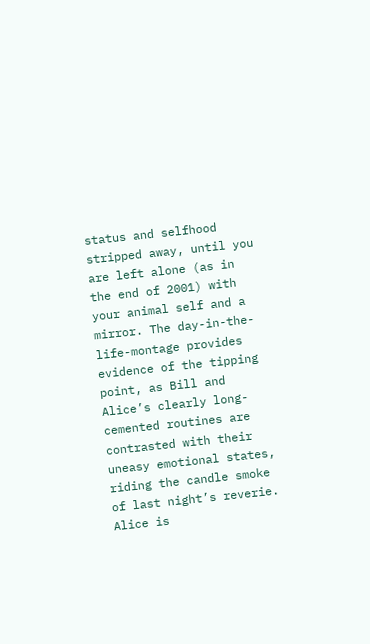status and selfhood stripped away, until you are left alone (as in the end of 2001) with your animal self and a mirror. The day-in-the-life-montage provides evidence of the tipping point, as Bill and Alice’s clearly long-cemented routines are contrasted with their uneasy emotional states, riding the candle smoke of last night’s reverie. Alice is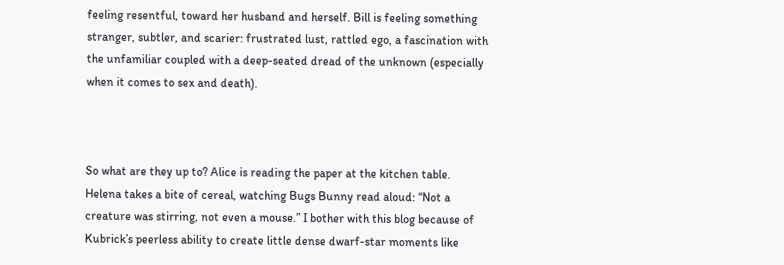feeling resentful, toward her husband and herself. Bill is feeling something stranger, subtler, and scarier: frustrated lust, rattled ego, a fascination with the unfamiliar coupled with a deep-seated dread of the unknown (especially when it comes to sex and death).



So what are they up to? Alice is reading the paper at the kitchen table. Helena takes a bite of cereal, watching Bugs Bunny read aloud: “Not a creature was stirring, not even a mouse.” I bother with this blog because of Kubrick’s peerless ability to create little dense dwarf-star moments like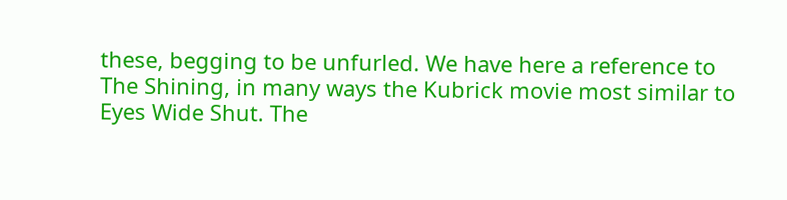these, begging to be unfurled. We have here a reference to The Shining, in many ways the Kubrick movie most similar to Eyes Wide Shut. The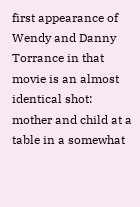first appearance of Wendy and Danny Torrance in that movie is an almost identical shot: mother and child at a table in a somewhat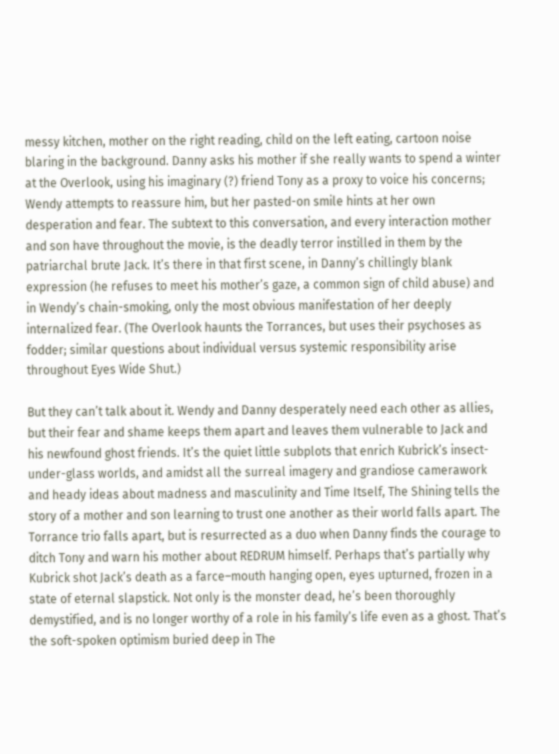messy kitchen, mother on the right reading, child on the left eating, cartoon noise blaring in the background. Danny asks his mother if she really wants to spend a winter at the Overlook, using his imaginary (?) friend Tony as a proxy to voice his concerns; Wendy attempts to reassure him, but her pasted-on smile hints at her own desperation and fear. The subtext to this conversation, and every interaction mother and son have throughout the movie, is the deadly terror instilled in them by the patriarchal brute Jack. It’s there in that first scene, in Danny’s chillingly blank expression (he refuses to meet his mother’s gaze, a common sign of child abuse) and in Wendy’s chain-smoking, only the most obvious manifestation of her deeply internalized fear. (The Overlook haunts the Torrances, but uses their psychoses as fodder; similar questions about individual versus systemic responsibility arise throughout Eyes Wide Shut.)

But they can’t talk about it. Wendy and Danny desperately need each other as allies, but their fear and shame keeps them apart and leaves them vulnerable to Jack and his newfound ghost friends. It’s the quiet little subplots that enrich Kubrick’s insect-under-glass worlds, and amidst all the surreal imagery and grandiose camerawork and heady ideas about madness and masculinity and Time Itself, The Shining tells the story of a mother and son learning to trust one another as their world falls apart. The Torrance trio falls apart, but is resurrected as a duo when Danny finds the courage to ditch Tony and warn his mother about REDRUM himself. Perhaps that’s partially why Kubrick shot Jack’s death as a farce–mouth hanging open, eyes upturned, frozen in a state of eternal slapstick. Not only is the monster dead, he’s been thoroughly demystified, and is no longer worthy of a role in his family’s life even as a ghost. That’s the soft-spoken optimism buried deep in The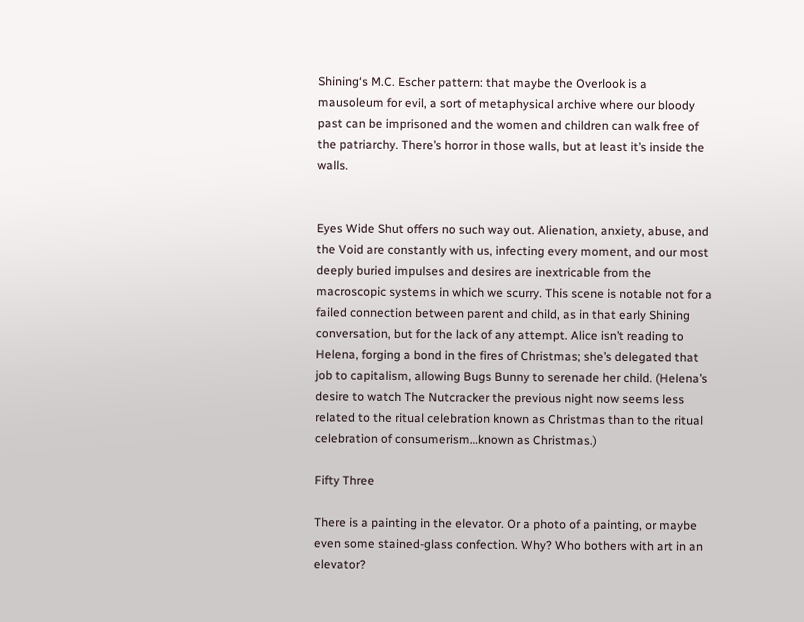Shining‘s M.C. Escher pattern: that maybe the Overlook is a mausoleum for evil, a sort of metaphysical archive where our bloody past can be imprisoned and the women and children can walk free of the patriarchy. There’s horror in those walls, but at least it’s inside the walls.


Eyes Wide Shut offers no such way out. Alienation, anxiety, abuse, and the Void are constantly with us, infecting every moment, and our most deeply buried impulses and desires are inextricable from the macroscopic systems in which we scurry. This scene is notable not for a failed connection between parent and child, as in that early Shining conversation, but for the lack of any attempt. Alice isn’t reading to Helena, forging a bond in the fires of Christmas; she’s delegated that job to capitalism, allowing Bugs Bunny to serenade her child. (Helena’s desire to watch The Nutcracker the previous night now seems less related to the ritual celebration known as Christmas than to the ritual celebration of consumerism…known as Christmas.)

Fifty Three

There is a painting in the elevator. Or a photo of a painting, or maybe even some stained-glass confection. Why? Who bothers with art in an elevator?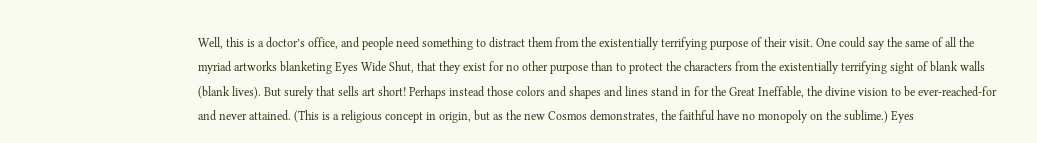Well, this is a doctor’s office, and people need something to distract them from the existentially terrifying purpose of their visit. One could say the same of all the myriad artworks blanketing Eyes Wide Shut, that they exist for no other purpose than to protect the characters from the existentially terrifying sight of blank walls (blank lives). But surely that sells art short! Perhaps instead those colors and shapes and lines stand in for the Great Ineffable, the divine vision to be ever-reached-for and never attained. (This is a religious concept in origin, but as the new Cosmos demonstrates, the faithful have no monopoly on the sublime.) Eyes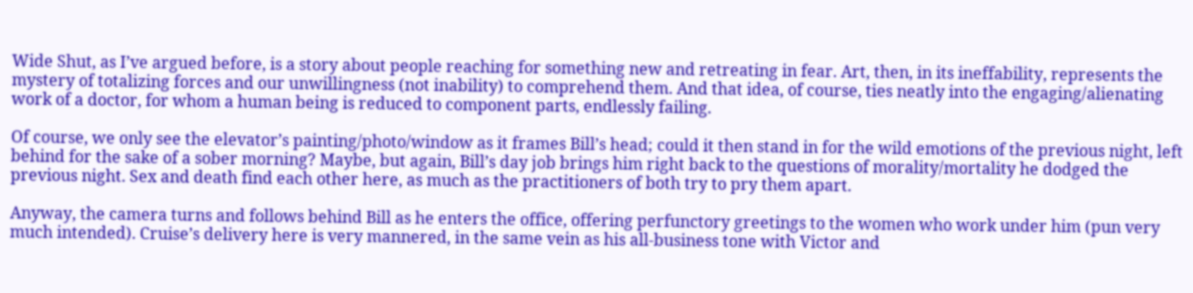Wide Shut, as I’ve argued before, is a story about people reaching for something new and retreating in fear. Art, then, in its ineffability, represents the mystery of totalizing forces and our unwillingness (not inability) to comprehend them. And that idea, of course, ties neatly into the engaging/alienating work of a doctor, for whom a human being is reduced to component parts, endlessly failing.

Of course, we only see the elevator’s painting/photo/window as it frames Bill’s head; could it then stand in for the wild emotions of the previous night, left behind for the sake of a sober morning? Maybe, but again, Bill’s day job brings him right back to the questions of morality/mortality he dodged the previous night. Sex and death find each other here, as much as the practitioners of both try to pry them apart.

Anyway, the camera turns and follows behind Bill as he enters the office, offering perfunctory greetings to the women who work under him (pun very much intended). Cruise’s delivery here is very mannered, in the same vein as his all-business tone with Victor and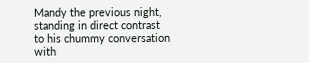Mandy the previous night, standing in direct contrast to his chummy conversation with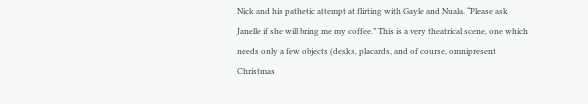Nick and his pathetic attempt at flirting with Gayle and Nuala. “Please ask Janelle if she will bring me my coffee.” This is a very theatrical scene, one which needs only a few objects (desks, placards, and of course, omnipresent Christmas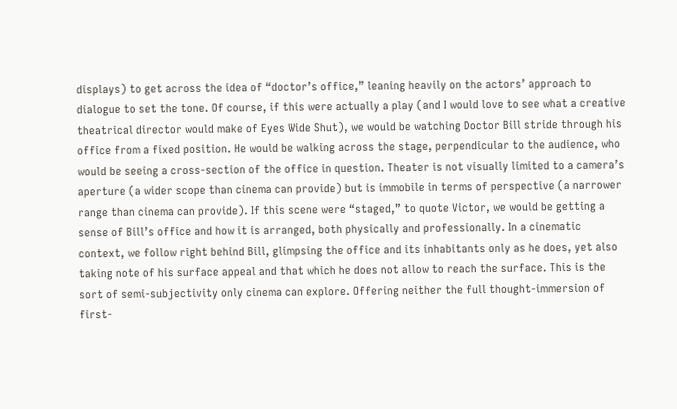displays) to get across the idea of “doctor’s office,” leaning heavily on the actors’ approach to dialogue to set the tone. Of course, if this were actually a play (and I would love to see what a creative theatrical director would make of Eyes Wide Shut), we would be watching Doctor Bill stride through his office from a fixed position. He would be walking across the stage, perpendicular to the audience, who would be seeing a cross-section of the office in question. Theater is not visually limited to a camera’s aperture (a wider scope than cinema can provide) but is immobile in terms of perspective (a narrower range than cinema can provide). If this scene were “staged,” to quote Victor, we would be getting a sense of Bill’s office and how it is arranged, both physically and professionally. In a cinematic context, we follow right behind Bill, glimpsing the office and its inhabitants only as he does, yet also taking note of his surface appeal and that which he does not allow to reach the surface. This is the sort of semi-subjectivity only cinema can explore. Offering neither the full thought-immersion of first-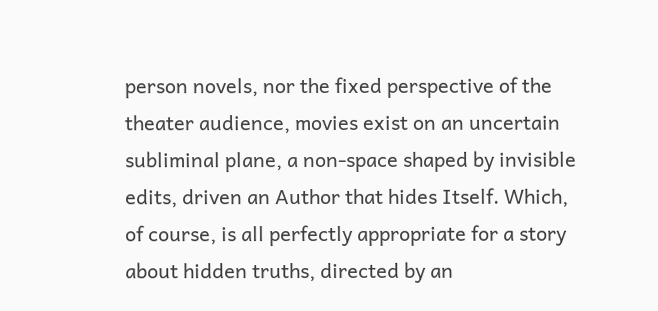person novels, nor the fixed perspective of the theater audience, movies exist on an uncertain subliminal plane, a non-space shaped by invisible edits, driven an Author that hides Itself. Which, of course, is all perfectly appropriate for a story about hidden truths, directed by an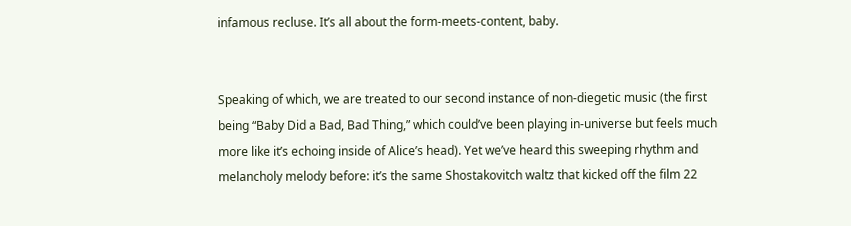infamous recluse. It’s all about the form-meets-content, baby.


Speaking of which, we are treated to our second instance of non-diegetic music (the first being “Baby Did a Bad, Bad Thing,” which could’ve been playing in-universe but feels much more like it’s echoing inside of Alice’s head). Yet we’ve heard this sweeping rhythm and melancholy melody before: it’s the same Shostakovitch waltz that kicked off the film 22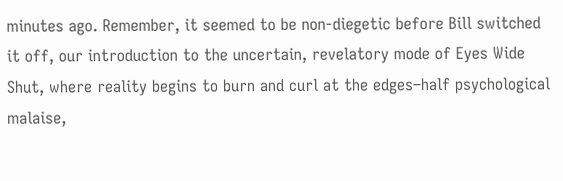minutes ago. Remember, it seemed to be non-diegetic before Bill switched it off, our introduction to the uncertain, revelatory mode of Eyes Wide Shut, where reality begins to burn and curl at the edges–half psychological malaise,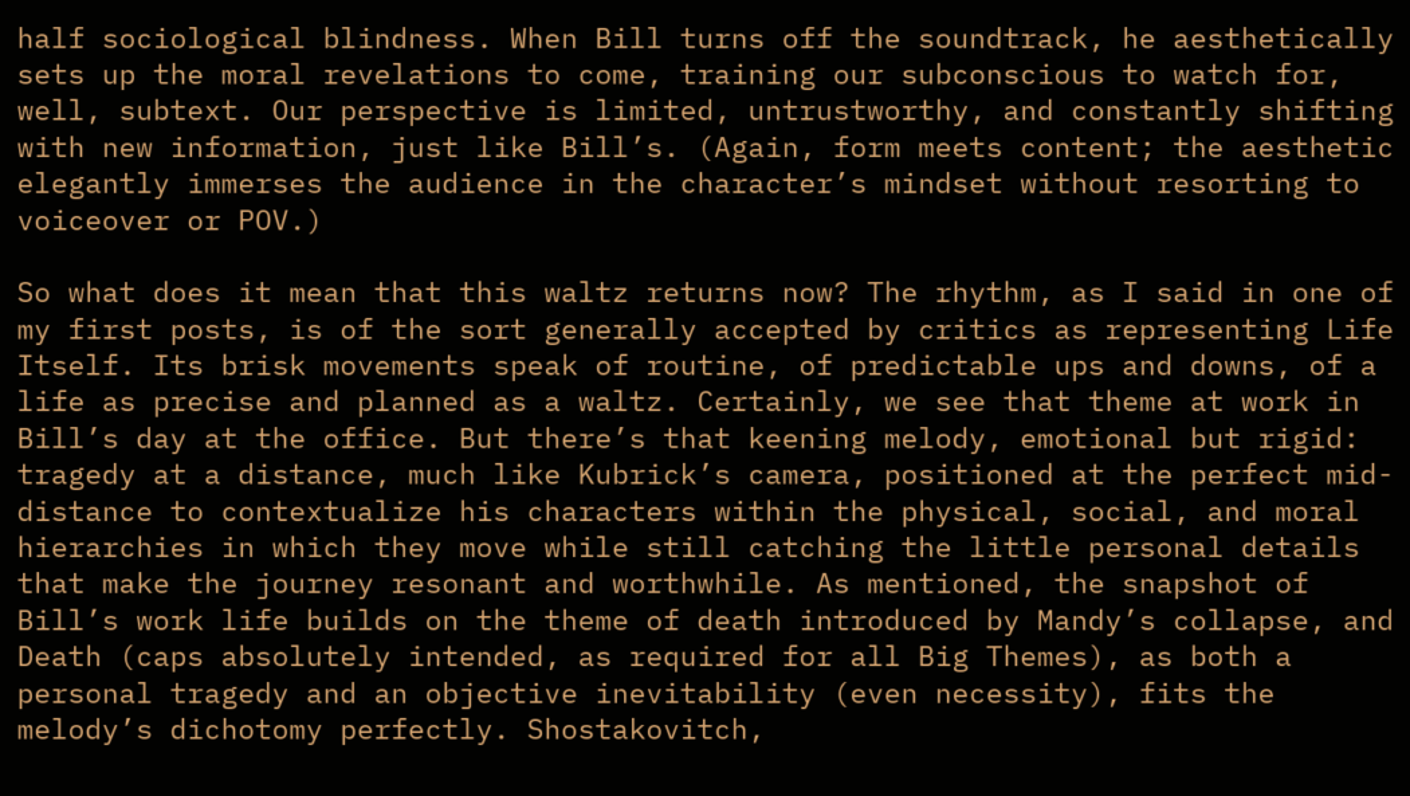half sociological blindness. When Bill turns off the soundtrack, he aesthetically sets up the moral revelations to come, training our subconscious to watch for, well, subtext. Our perspective is limited, untrustworthy, and constantly shifting with new information, just like Bill’s. (Again, form meets content; the aesthetic elegantly immerses the audience in the character’s mindset without resorting to voiceover or POV.)

So what does it mean that this waltz returns now? The rhythm, as I said in one of my first posts, is of the sort generally accepted by critics as representing Life Itself. Its brisk movements speak of routine, of predictable ups and downs, of a life as precise and planned as a waltz. Certainly, we see that theme at work in Bill’s day at the office. But there’s that keening melody, emotional but rigid: tragedy at a distance, much like Kubrick’s camera, positioned at the perfect mid-distance to contextualize his characters within the physical, social, and moral hierarchies in which they move while still catching the little personal details that make the journey resonant and worthwhile. As mentioned, the snapshot of Bill’s work life builds on the theme of death introduced by Mandy’s collapse, and Death (caps absolutely intended, as required for all Big Themes), as both a personal tragedy and an objective inevitability (even necessity), fits the melody’s dichotomy perfectly. Shostakovitch,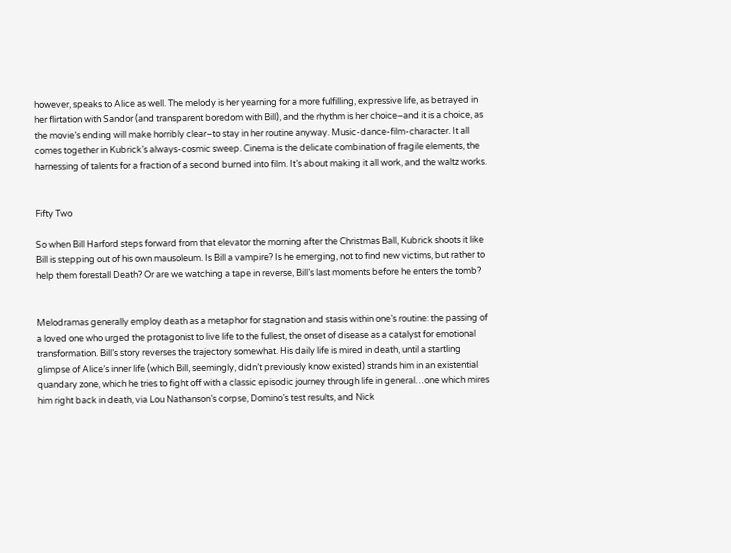however, speaks to Alice as well. The melody is her yearning for a more fulfilling, expressive life, as betrayed in her flirtation with Sandor (and transparent boredom with Bill), and the rhythm is her choice–and it is a choice, as the movie’s ending will make horribly clear–to stay in her routine anyway. Music-dance-film-character. It all comes together in Kubrick’s always-cosmic sweep. Cinema is the delicate combination of fragile elements, the harnessing of talents for a fraction of a second burned into film. It’s about making it all work, and the waltz works.


Fifty Two

So when Bill Harford steps forward from that elevator the morning after the Christmas Ball, Kubrick shoots it like Bill is stepping out of his own mausoleum. Is Bill a vampire? Is he emerging, not to find new victims, but rather to help them forestall Death? Or are we watching a tape in reverse, Bill’s last moments before he enters the tomb?


Melodramas generally employ death as a metaphor for stagnation and stasis within one’s routine: the passing of a loved one who urged the protagonist to live life to the fullest, the onset of disease as a catalyst for emotional transformation. Bill’s story reverses the trajectory somewhat. His daily life is mired in death, until a startling glimpse of Alice’s inner life (which Bill, seemingly, didn’t previously know existed) strands him in an existential quandary zone, which he tries to fight off with a classic episodic journey through life in general…one which mires him right back in death, via Lou Nathanson’s corpse, Domino’s test results, and Nick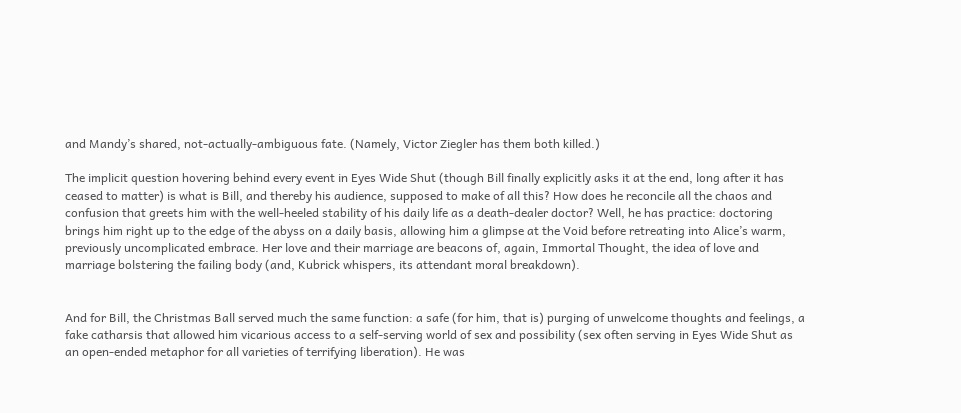and Mandy’s shared, not-actually-ambiguous fate. (Namely, Victor Ziegler has them both killed.)

The implicit question hovering behind every event in Eyes Wide Shut (though Bill finally explicitly asks it at the end, long after it has ceased to matter) is what is Bill, and thereby his audience, supposed to make of all this? How does he reconcile all the chaos and confusion that greets him with the well-heeled stability of his daily life as a death-dealer doctor? Well, he has practice: doctoring brings him right up to the edge of the abyss on a daily basis, allowing him a glimpse at the Void before retreating into Alice’s warm, previously uncomplicated embrace. Her love and their marriage are beacons of, again, Immortal Thought, the idea of love and marriage bolstering the failing body (and, Kubrick whispers, its attendant moral breakdown).


And for Bill, the Christmas Ball served much the same function: a safe (for him, that is) purging of unwelcome thoughts and feelings, a fake catharsis that allowed him vicarious access to a self-serving world of sex and possibility (sex often serving in Eyes Wide Shut as an open-ended metaphor for all varieties of terrifying liberation). He was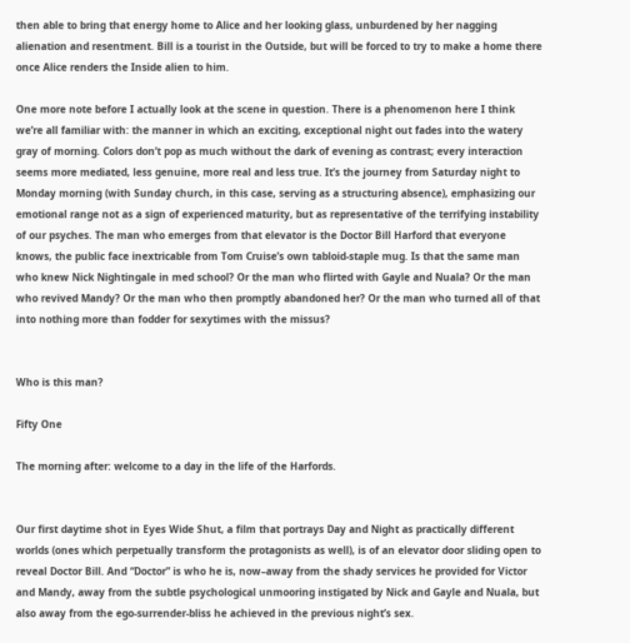then able to bring that energy home to Alice and her looking glass, unburdened by her nagging alienation and resentment. Bill is a tourist in the Outside, but will be forced to try to make a home there once Alice renders the Inside alien to him.

One more note before I actually look at the scene in question. There is a phenomenon here I think we’re all familiar with: the manner in which an exciting, exceptional night out fades into the watery gray of morning. Colors don’t pop as much without the dark of evening as contrast; every interaction seems more mediated, less genuine, more real and less true. It’s the journey from Saturday night to Monday morning (with Sunday church, in this case, serving as a structuring absence), emphasizing our emotional range not as a sign of experienced maturity, but as representative of the terrifying instability of our psyches. The man who emerges from that elevator is the Doctor Bill Harford that everyone knows, the public face inextricable from Tom Cruise’s own tabloid-staple mug. Is that the same man who knew Nick Nightingale in med school? Or the man who flirted with Gayle and Nuala? Or the man who revived Mandy? Or the man who then promptly abandoned her? Or the man who turned all of that into nothing more than fodder for sexytimes with the missus?


Who is this man?

Fifty One

The morning after: welcome to a day in the life of the Harfords.


Our first daytime shot in Eyes Wide Shut, a film that portrays Day and Night as practically different worlds (ones which perpetually transform the protagonists as well), is of an elevator door sliding open to reveal Doctor Bill. And “Doctor” is who he is, now–away from the shady services he provided for Victor and Mandy, away from the subtle psychological unmooring instigated by Nick and Gayle and Nuala, but also away from the ego-surrender-bliss he achieved in the previous night’s sex.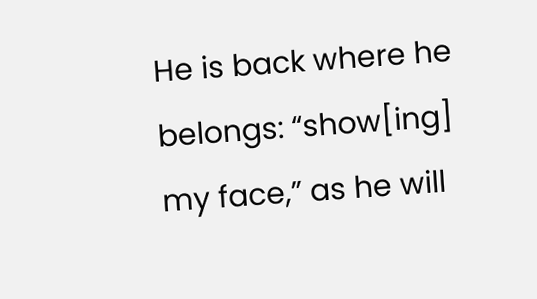He is back where he belongs: “show[ing] my face,” as he will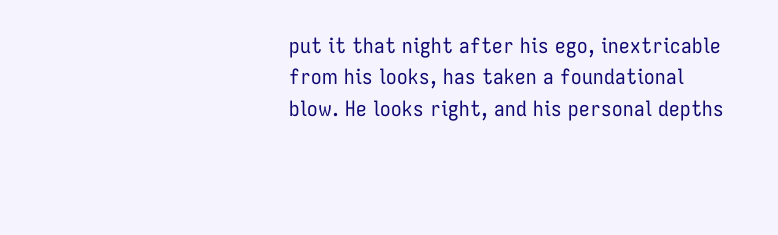put it that night after his ego, inextricable from his looks, has taken a foundational blow. He looks right, and his personal depths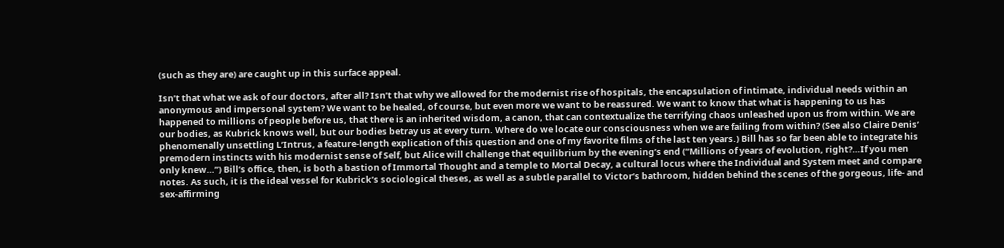(such as they are) are caught up in this surface appeal.

Isn’t that what we ask of our doctors, after all? Isn’t that why we allowed for the modernist rise of hospitals, the encapsulation of intimate, individual needs within an anonymous and impersonal system? We want to be healed, of course, but even more we want to be reassured. We want to know that what is happening to us has happened to millions of people before us, that there is an inherited wisdom, a canon, that can contextualize the terrifying chaos unleashed upon us from within. We are our bodies, as Kubrick knows well, but our bodies betray us at every turn. Where do we locate our consciousness when we are failing from within? (See also Claire Denis’ phenomenally unsettling L’Intrus, a feature-length explication of this question and one of my favorite films of the last ten years.) Bill has so far been able to integrate his premodern instincts with his modernist sense of Self, but Alice will challenge that equilibrium by the evening’s end (“Millions of years of evolution, right?…If you men only knew…”) Bill’s office, then, is both a bastion of Immortal Thought and a temple to Mortal Decay, a cultural locus where the Individual and System meet and compare notes. As such, it is the ideal vessel for Kubrick’s sociological theses, as well as a subtle parallel to Victor’s bathroom, hidden behind the scenes of the gorgeous, life- and sex-affirming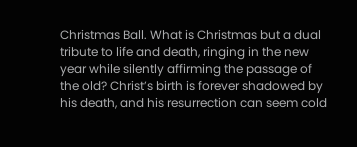Christmas Ball. What is Christmas but a dual tribute to life and death, ringing in the new year while silently affirming the passage of the old? Christ’s birth is forever shadowed by his death, and his resurrection can seem cold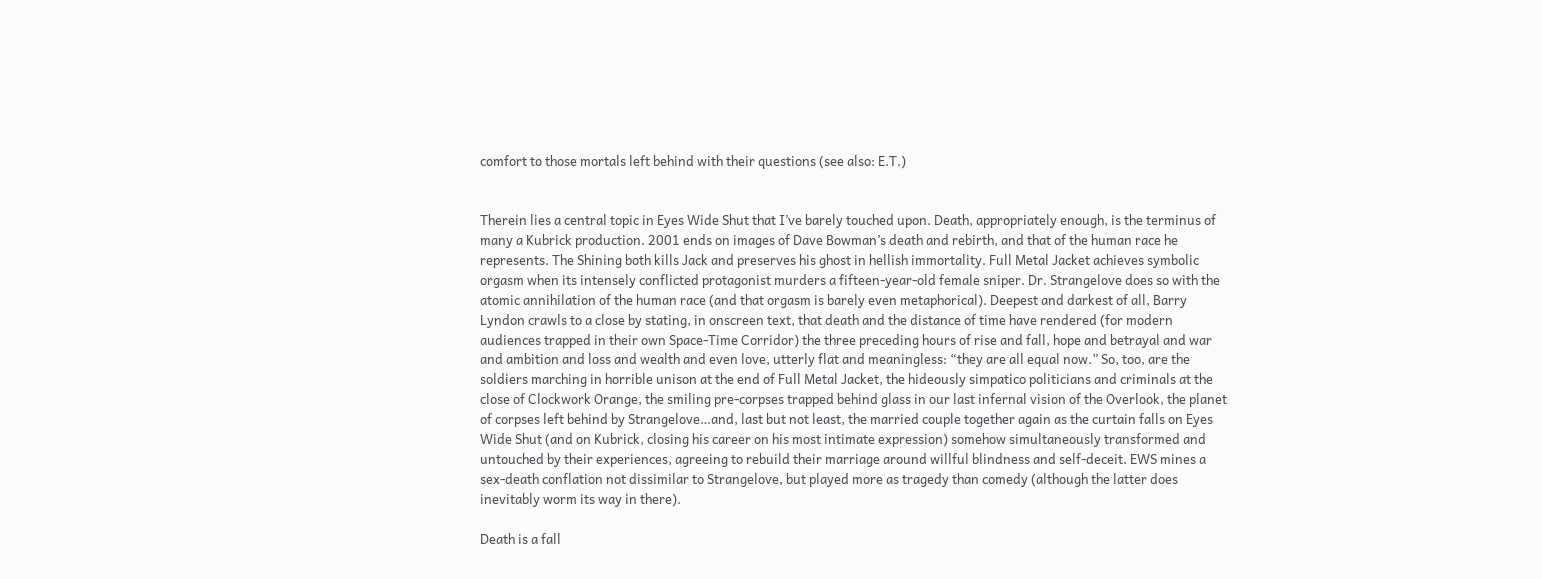comfort to those mortals left behind with their questions (see also: E.T.)


Therein lies a central topic in Eyes Wide Shut that I’ve barely touched upon. Death, appropriately enough, is the terminus of many a Kubrick production. 2001 ends on images of Dave Bowman’s death and rebirth, and that of the human race he represents. The Shining both kills Jack and preserves his ghost in hellish immortality. Full Metal Jacket achieves symbolic orgasm when its intensely conflicted protagonist murders a fifteen-year-old female sniper. Dr. Strangelove does so with the atomic annihilation of the human race (and that orgasm is barely even metaphorical). Deepest and darkest of all, Barry Lyndon crawls to a close by stating, in onscreen text, that death and the distance of time have rendered (for modern audiences trapped in their own Space-Time Corridor) the three preceding hours of rise and fall, hope and betrayal and war and ambition and loss and wealth and even love, utterly flat and meaningless: “they are all equal now.” So, too, are the soldiers marching in horrible unison at the end of Full Metal Jacket, the hideously simpatico politicians and criminals at the close of Clockwork Orange, the smiling pre-corpses trapped behind glass in our last infernal vision of the Overlook, the planet of corpses left behind by Strangelove…and, last but not least, the married couple together again as the curtain falls on Eyes Wide Shut (and on Kubrick, closing his career on his most intimate expression) somehow simultaneously transformed and untouched by their experiences, agreeing to rebuild their marriage around willful blindness and self-deceit. EWS mines a sex-death conflation not dissimilar to Strangelove, but played more as tragedy than comedy (although the latter does inevitably worm its way in there).

Death is a fall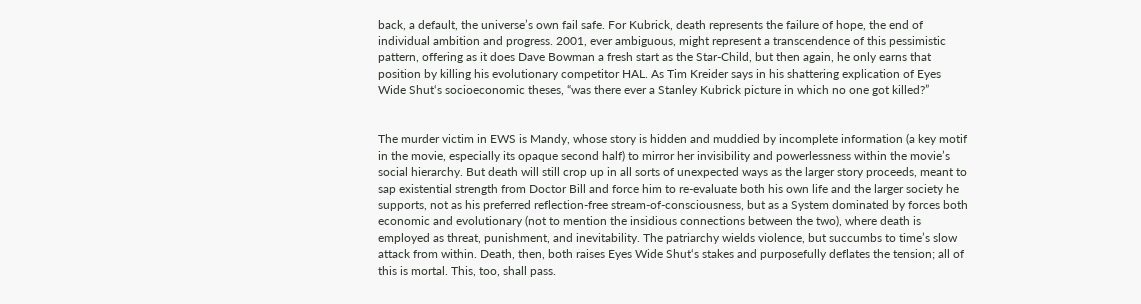back, a default, the universe’s own fail safe. For Kubrick, death represents the failure of hope, the end of individual ambition and progress. 2001, ever ambiguous, might represent a transcendence of this pessimistic pattern, offering as it does Dave Bowman a fresh start as the Star-Child, but then again, he only earns that position by killing his evolutionary competitor HAL. As Tim Kreider says in his shattering explication of Eyes Wide Shut‘s socioeconomic theses, “was there ever a Stanley Kubrick picture in which no one got killed?”


The murder victim in EWS is Mandy, whose story is hidden and muddied by incomplete information (a key motif in the movie, especially its opaque second half) to mirror her invisibility and powerlessness within the movie’s social hierarchy. But death will still crop up in all sorts of unexpected ways as the larger story proceeds, meant to sap existential strength from Doctor Bill and force him to re-evaluate both his own life and the larger society he supports, not as his preferred reflection-free stream-of-consciousness, but as a System dominated by forces both economic and evolutionary (not to mention the insidious connections between the two), where death is employed as threat, punishment, and inevitability. The patriarchy wields violence, but succumbs to time’s slow attack from within. Death, then, both raises Eyes Wide Shut‘s stakes and purposefully deflates the tension; all of this is mortal. This, too, shall pass.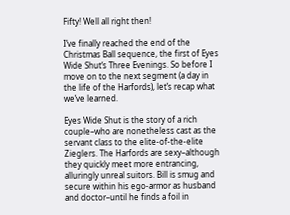Fifty! Well all right then!

I’ve finally reached the end of the Christmas Ball sequence, the first of Eyes Wide Shut‘s Three Evenings. So before I move on to the next segment (a day in the life of the Harfords), let’s recap what we’ve learned.

Eyes Wide Shut is the story of a rich couple–who are nonetheless cast as the servant class to the elite-of-the-elite Zieglers. The Harfords are sexy–although they quickly meet more entrancing, alluringly unreal suitors. Bill is smug and secure within his ego-armor as husband and doctor–until he finds a foil in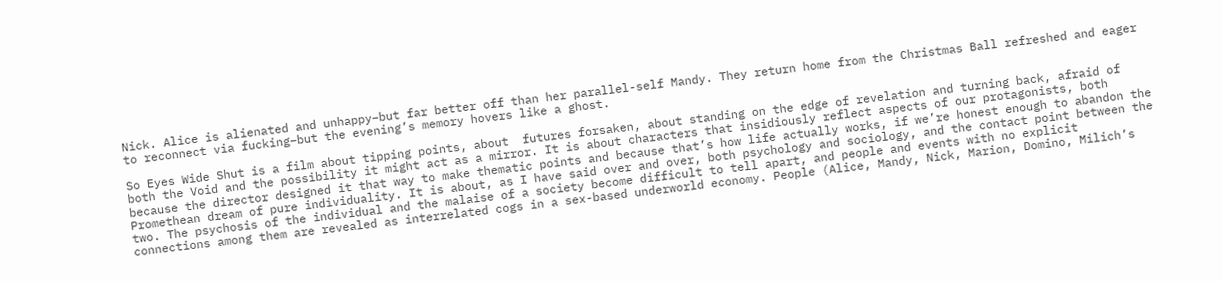Nick. Alice is alienated and unhappy–but far better off than her parallel-self Mandy. They return home from the Christmas Ball refreshed and eager to reconnect via fucking–but the evening’s memory hovers like a ghost.

So Eyes Wide Shut is a film about tipping points, about  futures forsaken, about standing on the edge of revelation and turning back, afraid of both the Void and the possibility it might act as a mirror. It is about characters that insidiously reflect aspects of our protagonists, both because the director designed it that way to make thematic points and because that’s how life actually works, if we’re honest enough to abandon the Promethean dream of pure individuality. It is about, as I have said over and over, both psychology and sociology, and the contact point between the two. The psychosis of the individual and the malaise of a society become difficult to tell apart, and people and events with no explicit connections among them are revealed as interrelated cogs in a sex-based underworld economy. People (Alice, Mandy, Nick, Marion, Domino, Milich’s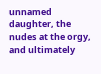unnamed daughter, the nudes at the orgy, and ultimately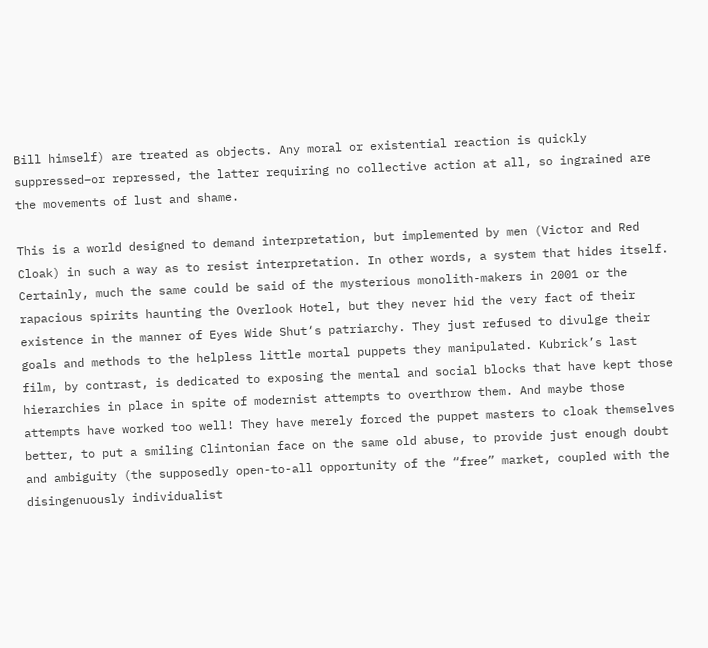Bill himself) are treated as objects. Any moral or existential reaction is quickly suppressed–or repressed, the latter requiring no collective action at all, so ingrained are the movements of lust and shame.

This is a world designed to demand interpretation, but implemented by men (Victor and Red Cloak) in such a way as to resist interpretation. In other words, a system that hides itself. Certainly, much the same could be said of the mysterious monolith-makers in 2001 or the rapacious spirits haunting the Overlook Hotel, but they never hid the very fact of their existence in the manner of Eyes Wide Shut‘s patriarchy. They just refused to divulge their goals and methods to the helpless little mortal puppets they manipulated. Kubrick’s last film, by contrast, is dedicated to exposing the mental and social blocks that have kept those hierarchies in place in spite of modernist attempts to overthrow them. And maybe those attempts have worked too well! They have merely forced the puppet masters to cloak themselves better, to put a smiling Clintonian face on the same old abuse, to provide just enough doubt and ambiguity (the supposedly open-to-all opportunity of the “free” market, coupled with the disingenuously individualist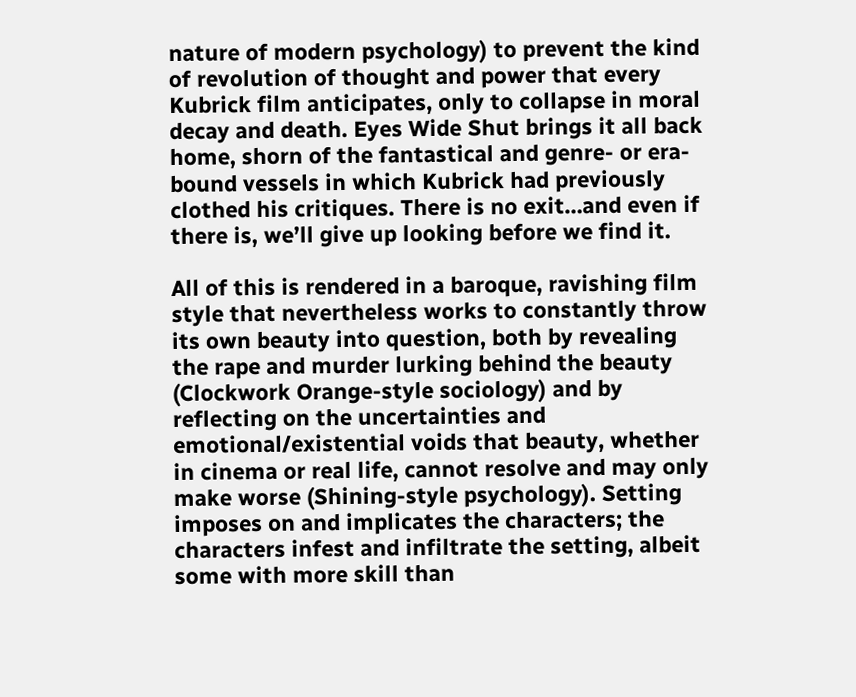nature of modern psychology) to prevent the kind of revolution of thought and power that every Kubrick film anticipates, only to collapse in moral decay and death. Eyes Wide Shut brings it all back home, shorn of the fantastical and genre- or era-bound vessels in which Kubrick had previously clothed his critiques. There is no exit…and even if there is, we’ll give up looking before we find it.

All of this is rendered in a baroque, ravishing film style that nevertheless works to constantly throw its own beauty into question, both by revealing the rape and murder lurking behind the beauty (Clockwork Orange-style sociology) and by reflecting on the uncertainties and emotional/existential voids that beauty, whether in cinema or real life, cannot resolve and may only make worse (Shining-style psychology). Setting imposes on and implicates the characters; the characters infest and infiltrate the setting, albeit some with more skill than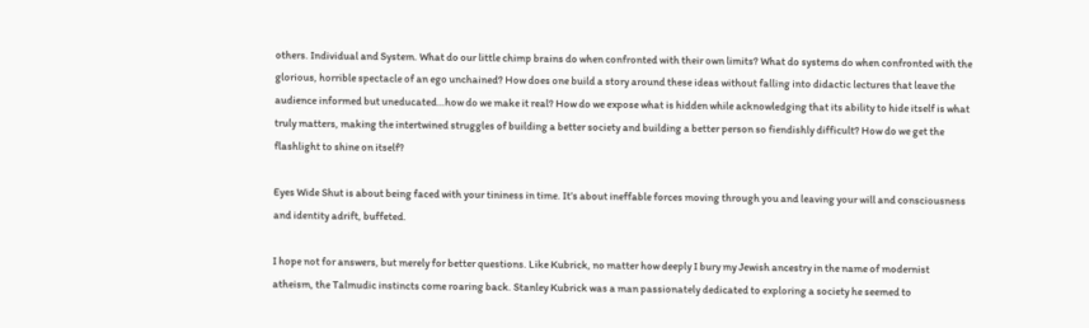others. Individual and System. What do our little chimp brains do when confronted with their own limits? What do systems do when confronted with the glorious, horrible spectacle of an ego unchained? How does one build a story around these ideas without falling into didactic lectures that leave the audience informed but uneducated…how do we make it real? How do we expose what is hidden while acknowledging that its ability to hide itself is what truly matters, making the intertwined struggles of building a better society and building a better person so fiendishly difficult? How do we get the flashlight to shine on itself?

Eyes Wide Shut is about being faced with your tininess in time. It’s about ineffable forces moving through you and leaving your will and consciousness and identity adrift, buffeted.

I hope not for answers, but merely for better questions. Like Kubrick, no matter how deeply I bury my Jewish ancestry in the name of modernist atheism, the Talmudic instincts come roaring back. Stanley Kubrick was a man passionately dedicated to exploring a society he seemed to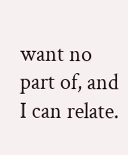want no part of, and I can relate.